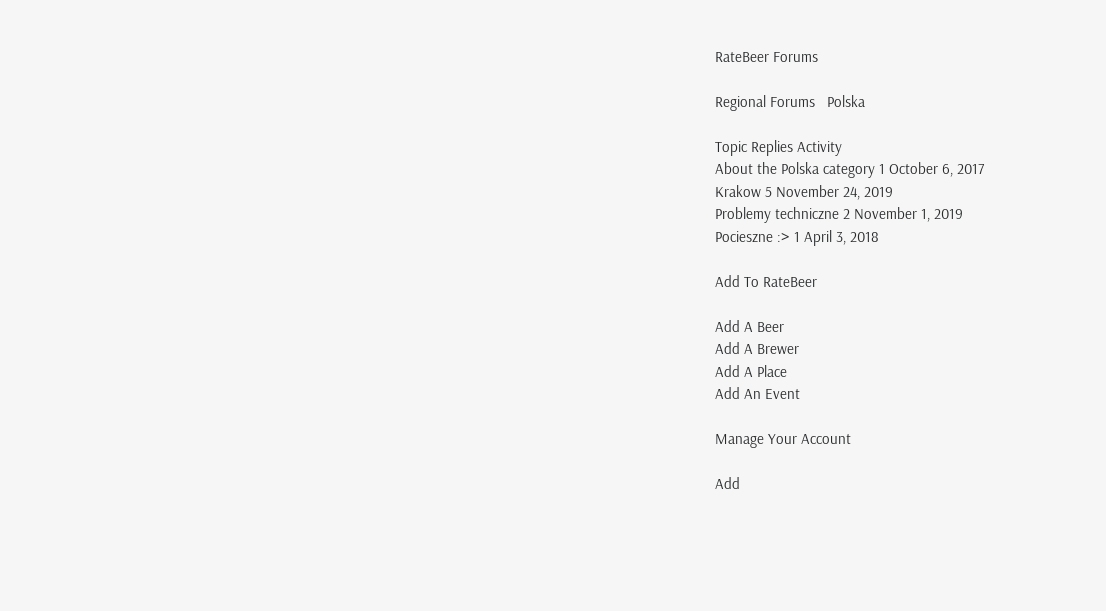RateBeer Forums

Regional Forums   Polska

Topic Replies Activity
About the Polska category 1 October 6, 2017
Krakow 5 November 24, 2019
Problemy techniczne 2 November 1, 2019
Pocieszne :> 1 April 3, 2018

Add To RateBeer

Add A Beer
Add A Brewer
Add A Place
Add An Event

Manage Your Account

Add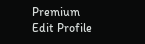Premium
Edit Profile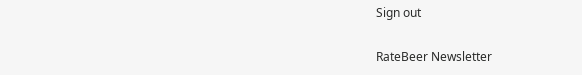Sign out

RateBeer Newsletter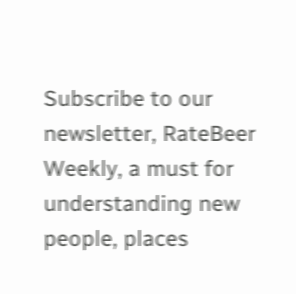Subscribe to our newsletter, RateBeer Weekly, a must for understanding new people, places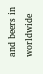and beers in worldwide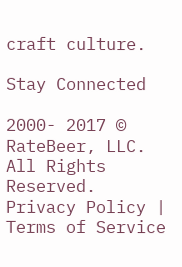craft culture.

Stay Connected

2000- 2017 © RateBeer, LLC. All Rights Reserved. Privacy Policy | Terms of Service